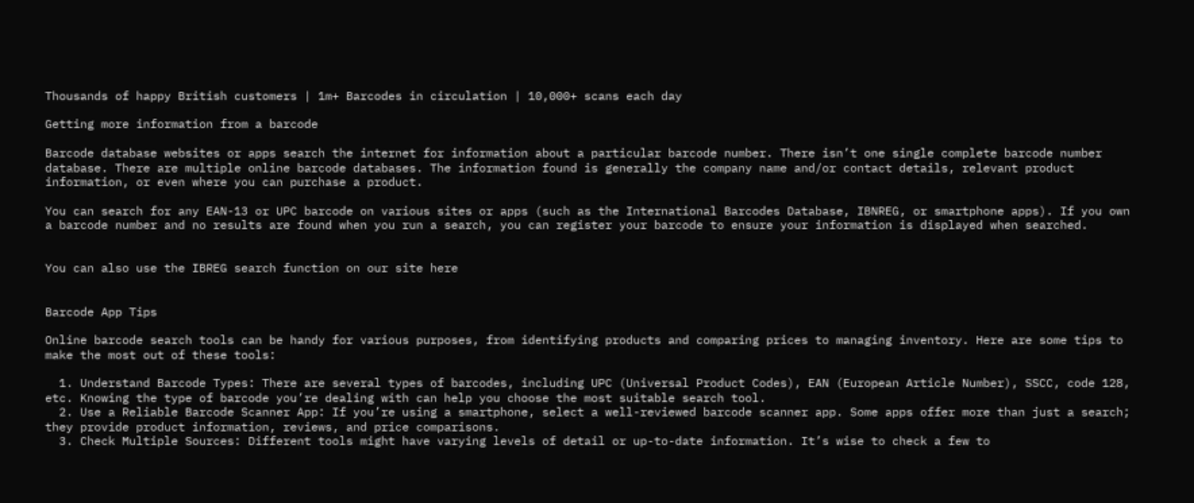Thousands of happy British customers | 1m+ Barcodes in circulation | 10,000+ scans each day

Getting more information from a barcode

Barcode database websites or apps search the internet for information about a particular barcode number. There isn’t one single complete barcode number database. There are multiple online barcode databases. The information found is generally the company name and/or contact details, relevant product information, or even where you can purchase a product.

You can search for any EAN-13 or UPC barcode on various sites or apps (such as the International Barcodes Database, IBNREG, or smartphone apps). If you own a barcode number and no results are found when you run a search, you can register your barcode to ensure your information is displayed when searched.


You can also use the IBREG search function on our site here


Barcode App Tips

Online barcode search tools can be handy for various purposes, from identifying products and comparing prices to managing inventory. Here are some tips to make the most out of these tools:

  1. Understand Barcode Types: There are several types of barcodes, including UPC (Universal Product Codes), EAN (European Article Number), SSCC, code 128, etc. Knowing the type of barcode you’re dealing with can help you choose the most suitable search tool.
  2. Use a Reliable Barcode Scanner App: If you’re using a smartphone, select a well-reviewed barcode scanner app. Some apps offer more than just a search; they provide product information, reviews, and price comparisons.
  3. Check Multiple Sources: Different tools might have varying levels of detail or up-to-date information. It’s wise to check a few to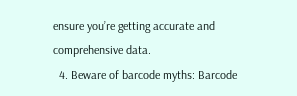ensure you’re getting accurate and comprehensive data.
  4. Beware of barcode myths: Barcode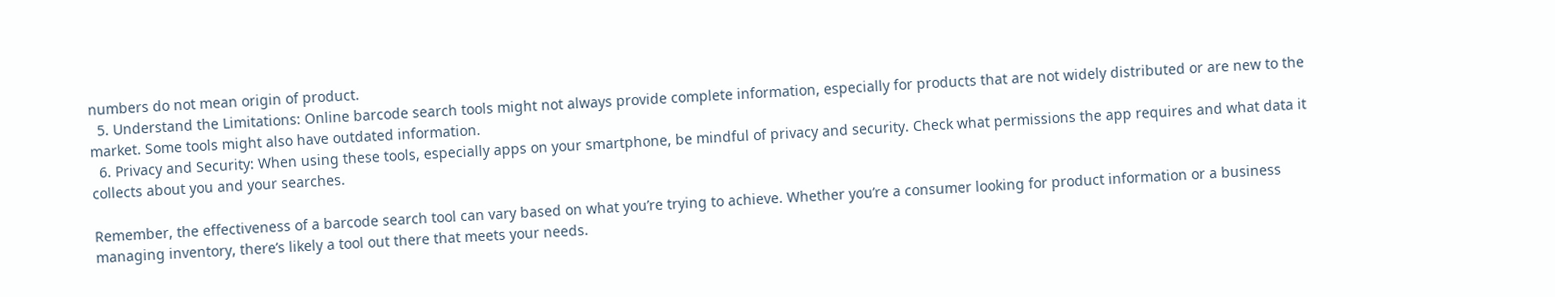numbers do not mean origin of product.
  5. Understand the Limitations: Online barcode search tools might not always provide complete information, especially for products that are not widely distributed or are new to the market. Some tools might also have outdated information.
  6. Privacy and Security: When using these tools, especially apps on your smartphone, be mindful of privacy and security. Check what permissions the app requires and what data it collects about you and your searches.

Remember, the effectiveness of a barcode search tool can vary based on what you’re trying to achieve. Whether you’re a consumer looking for product information or a business managing inventory, there’s likely a tool out there that meets your needs.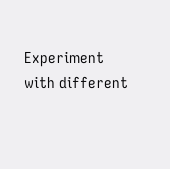Experiment with different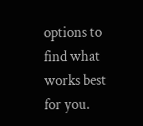options to find what works best for you.